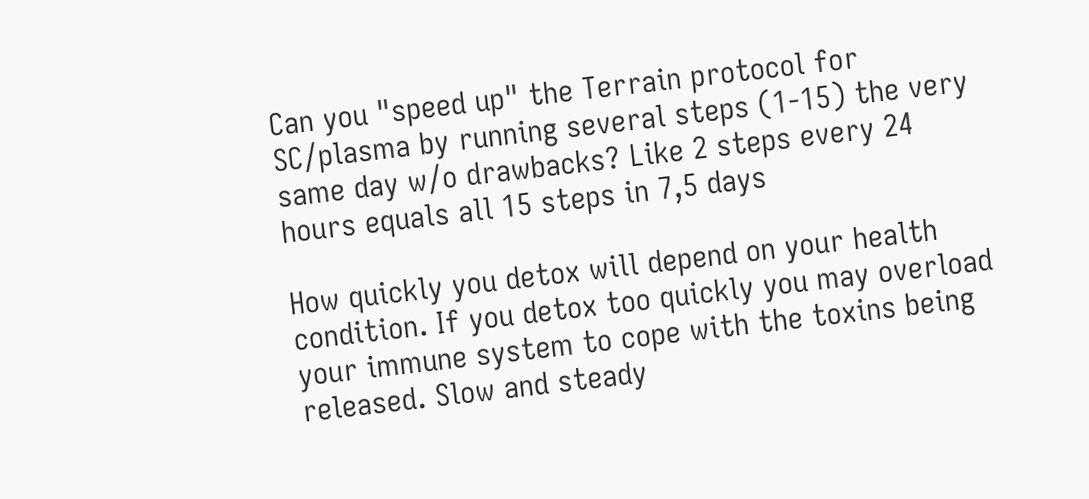Can you "speed up" the Terrain protocol for SC/plasma by running several steps (1-15) the very same day w/o drawbacks? Like 2 steps every 24 hours equals all 15 steps in 7,5 days

How quickly you detox will depend on your health condition. If you detox too quickly you may overload your immune system to cope with the toxins being released. Slow and steady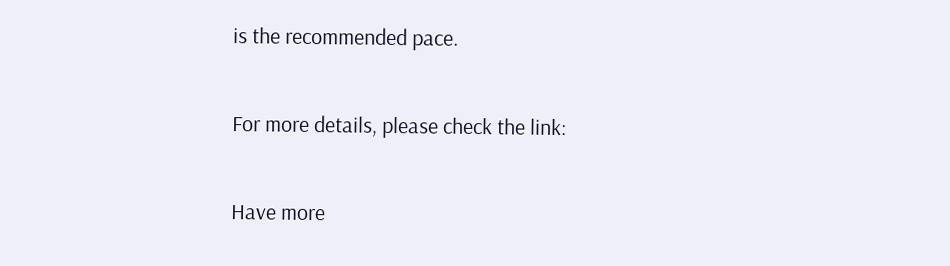is the recommended pace.

For more details, please check the link:

Have more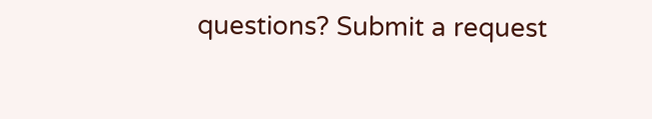questions? Submit a request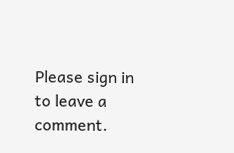Please sign in to leave a comment.